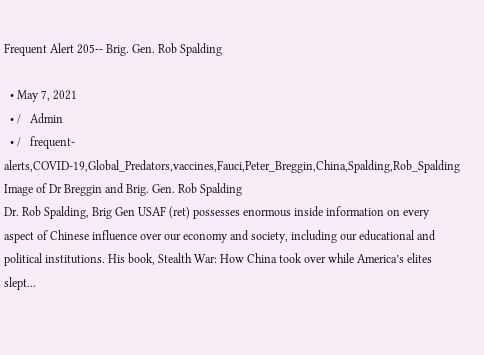Frequent Alert 205-- Brig. Gen. Rob Spalding

  • May 7, 2021
  • /   Admin
  • /   frequent-alerts,COVID-19,Global_Predators,vaccines,Fauci,Peter_Breggin,China,Spalding,Rob_Spalding
Image of Dr Breggin and Brig. Gen. Rob Spalding
Dr. Rob Spalding, Brig Gen USAF (ret) possesses enormous inside information on every aspect of Chinese influence over our economy and society, including our educational and political institutions. His book, Stealth War: How China took over while America’s elites slept...